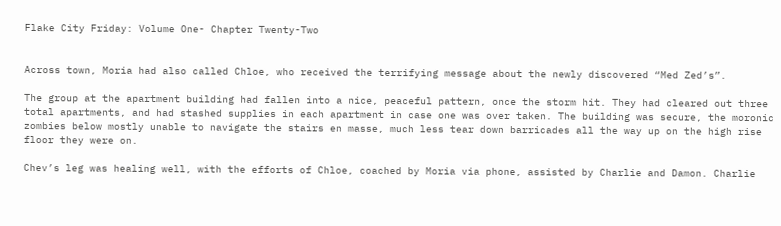Flake City Friday: Volume One- Chapter Twenty-Two


Across town, Moria had also called Chloe, who received the terrifying message about the newly discovered “Med Zed’s”.

The group at the apartment building had fallen into a nice, peaceful pattern, once the storm hit. They had cleared out three total apartments, and had stashed supplies in each apartment in case one was over taken. The building was secure, the moronic zombies below mostly unable to navigate the stairs en masse, much less tear down barricades all the way up on the high rise floor they were on.

Chev’s leg was healing well, with the efforts of Chloe, coached by Moria via phone, assisted by Charlie and Damon. Charlie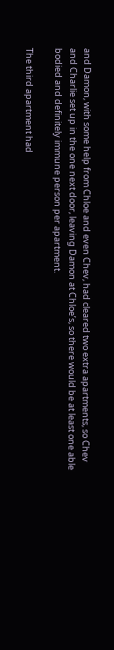and Damon, with some help from Chloe and even Chev, had cleared two extra apartments, so Chev and Charlie set up in the one next door, leaving Damon at Chloe’s, so there would be at least one able bodied and definitely immune person per apartment.

The third apartment had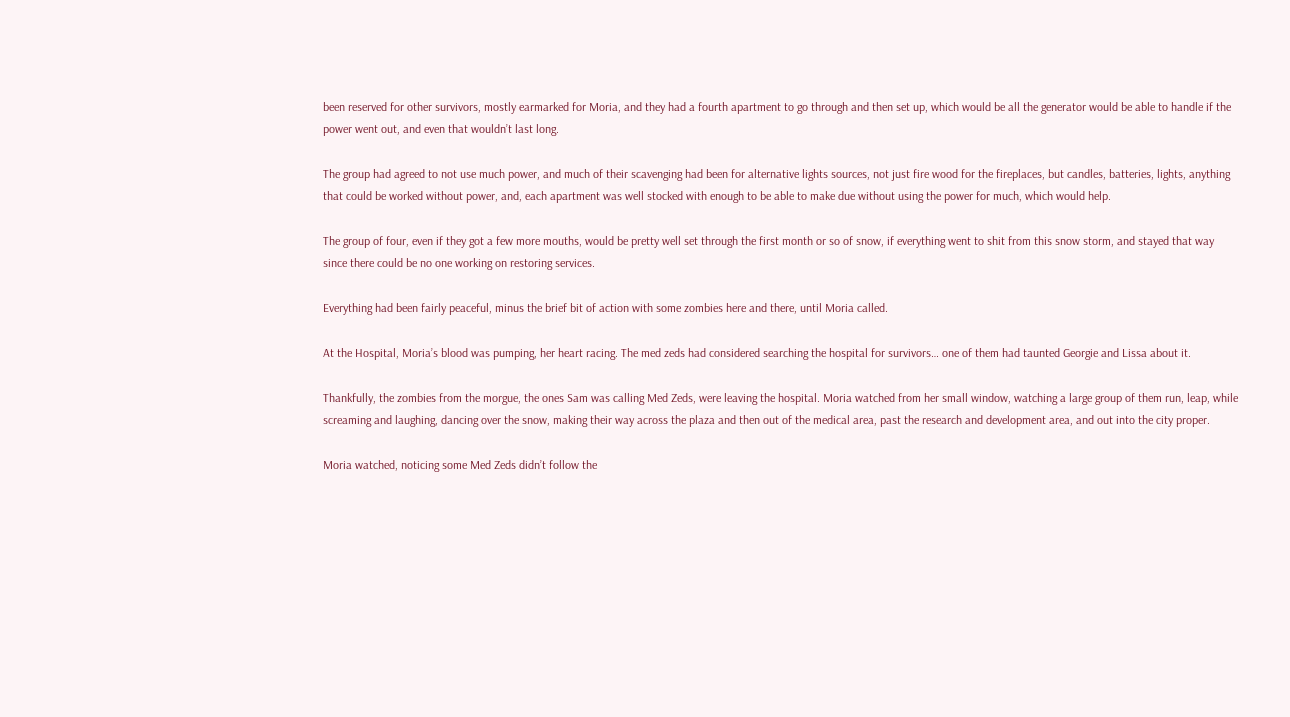been reserved for other survivors, mostly earmarked for Moria, and they had a fourth apartment to go through and then set up, which would be all the generator would be able to handle if the power went out, and even that wouldn’t last long.

The group had agreed to not use much power, and much of their scavenging had been for alternative lights sources, not just fire wood for the fireplaces, but candles, batteries, lights, anything that could be worked without power, and, each apartment was well stocked with enough to be able to make due without using the power for much, which would help.

The group of four, even if they got a few more mouths, would be pretty well set through the first month or so of snow, if everything went to shit from this snow storm, and stayed that way since there could be no one working on restoring services.

Everything had been fairly peaceful, minus the brief bit of action with some zombies here and there, until Moria called.

At the Hospital, Moria’s blood was pumping, her heart racing. The med zeds had considered searching the hospital for survivors… one of them had taunted Georgie and Lissa about it.

Thankfully, the zombies from the morgue, the ones Sam was calling Med Zeds, were leaving the hospital. Moria watched from her small window, watching a large group of them run, leap, while screaming and laughing, dancing over the snow, making their way across the plaza and then out of the medical area, past the research and development area, and out into the city proper.

Moria watched, noticing some Med Zeds didn’t follow the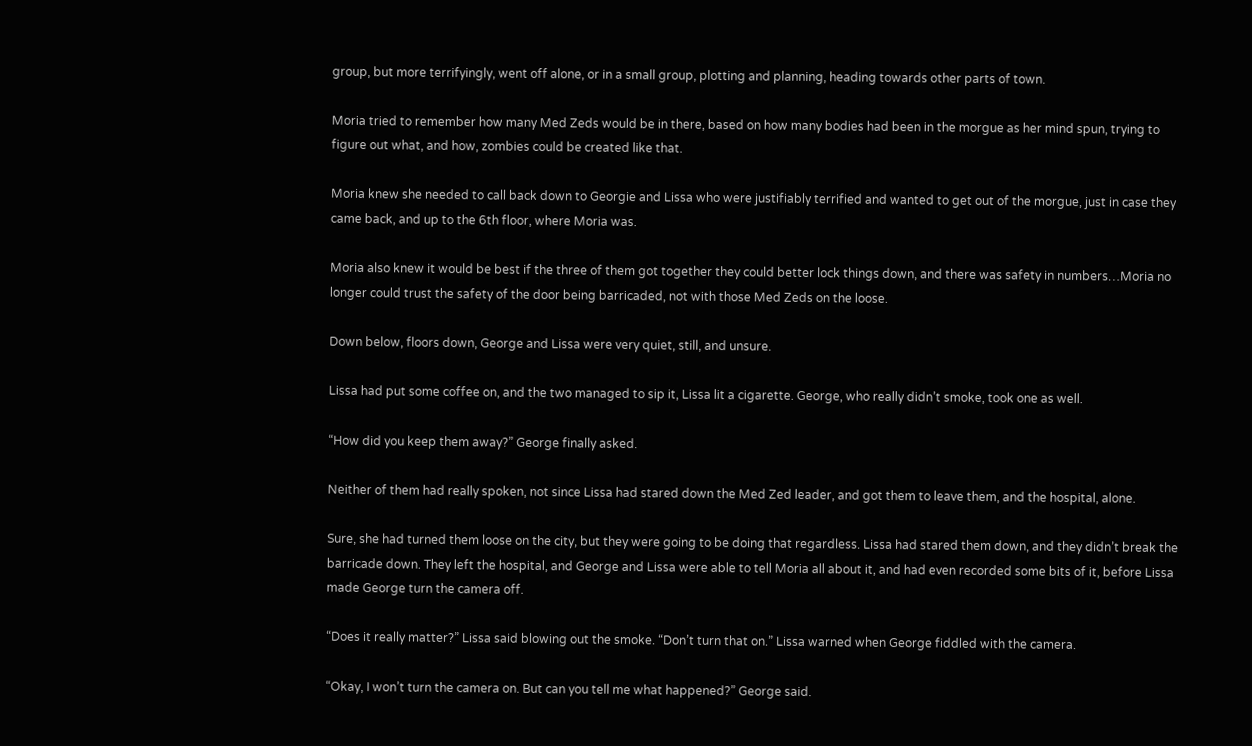group, but more terrifyingly, went off alone, or in a small group, plotting and planning, heading towards other parts of town.

Moria tried to remember how many Med Zeds would be in there, based on how many bodies had been in the morgue as her mind spun, trying to figure out what, and how, zombies could be created like that.

Moria knew she needed to call back down to Georgie and Lissa who were justifiably terrified and wanted to get out of the morgue, just in case they came back, and up to the 6th floor, where Moria was.

Moria also knew it would be best if the three of them got together they could better lock things down, and there was safety in numbers…Moria no longer could trust the safety of the door being barricaded, not with those Med Zeds on the loose.

Down below, floors down, George and Lissa were very quiet, still, and unsure.

Lissa had put some coffee on, and the two managed to sip it, Lissa lit a cigarette. George, who really didn’t smoke, took one as well.

“How did you keep them away?” George finally asked.

Neither of them had really spoken, not since Lissa had stared down the Med Zed leader, and got them to leave them, and the hospital, alone.

Sure, she had turned them loose on the city, but they were going to be doing that regardless. Lissa had stared them down, and they didn’t break the barricade down. They left the hospital, and George and Lissa were able to tell Moria all about it, and had even recorded some bits of it, before Lissa made George turn the camera off.

“Does it really matter?” Lissa said blowing out the smoke. “Don’t turn that on.” Lissa warned when George fiddled with the camera.

“Okay, I won’t turn the camera on. But can you tell me what happened?” George said.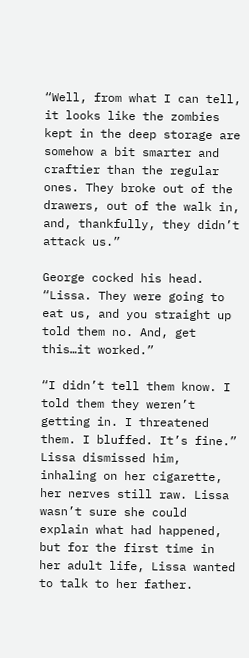“Well, from what I can tell, it looks like the zombies kept in the deep storage are somehow a bit smarter and craftier than the regular ones. They broke out of the drawers, out of the walk in, and, thankfully, they didn’t attack us.”

George cocked his head. “Lissa. They were going to eat us, and you straight up told them no. And, get this…it worked.”

“I didn’t tell them know. I told them they weren’t getting in. I threatened them. I bluffed. It’s fine.” Lissa dismissed him, inhaling on her cigarette, her nerves still raw. Lissa wasn’t sure she could explain what had happened, but for the first time in her adult life, Lissa wanted to talk to her father.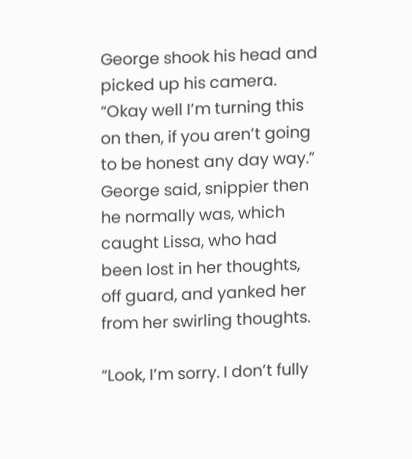George shook his head and picked up his camera. “Okay well I’m turning this on then, if you aren’t going to be honest any day way.” George said, snippier then he normally was, which caught Lissa, who had been lost in her thoughts, off guard, and yanked her from her swirling thoughts.

“Look, I’m sorry. I don’t fully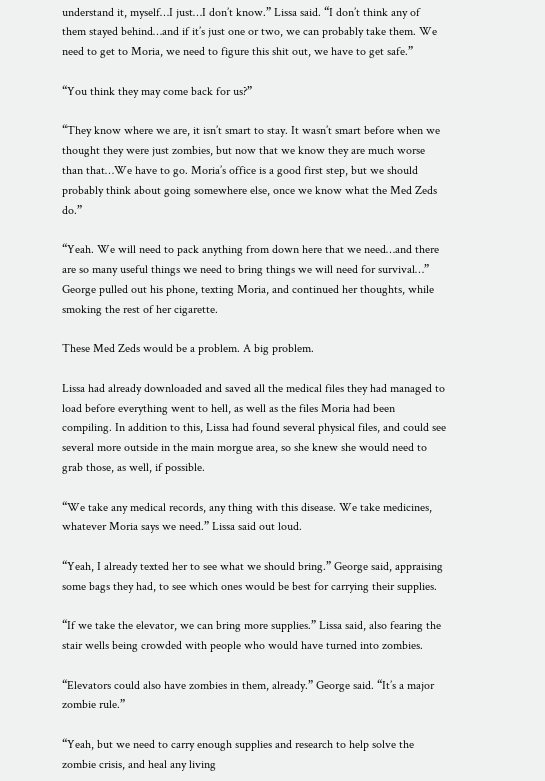understand it, myself…I just…I don’t know.” Lissa said. “I don’t think any of them stayed behind…and if it’s just one or two, we can probably take them. We need to get to Moria, we need to figure this shit out, we have to get safe.”

“You think they may come back for us?”

“They know where we are, it isn’t smart to stay. It wasn’t smart before when we thought they were just zombies, but now that we know they are much worse than that…We have to go. Moria’s office is a good first step, but we should probably think about going somewhere else, once we know what the Med Zeds do.”

“Yeah. We will need to pack anything from down here that we need…and there are so many useful things we need to bring things we will need for survival…” George pulled out his phone, texting Moria, and continued her thoughts, while smoking the rest of her cigarette.

These Med Zeds would be a problem. A big problem.

Lissa had already downloaded and saved all the medical files they had managed to load before everything went to hell, as well as the files Moria had been compiling. In addition to this, Lissa had found several physical files, and could see several more outside in the main morgue area, so she knew she would need to grab those, as well, if possible.

“We take any medical records, any thing with this disease. We take medicines, whatever Moria says we need.” Lissa said out loud.

“Yeah, I already texted her to see what we should bring.” George said, appraising some bags they had, to see which ones would be best for carrying their supplies.

“If we take the elevator, we can bring more supplies.” Lissa said, also fearing the stair wells being crowded with people who would have turned into zombies.

“Elevators could also have zombies in them, already.” George said. “It’s a major zombie rule.”

“Yeah, but we need to carry enough supplies and research to help solve the zombie crisis, and heal any living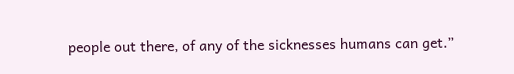people out there, of any of the sicknesses humans can get.”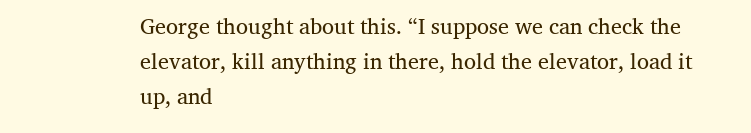George thought about this. “I suppose we can check the elevator, kill anything in there, hold the elevator, load it up, and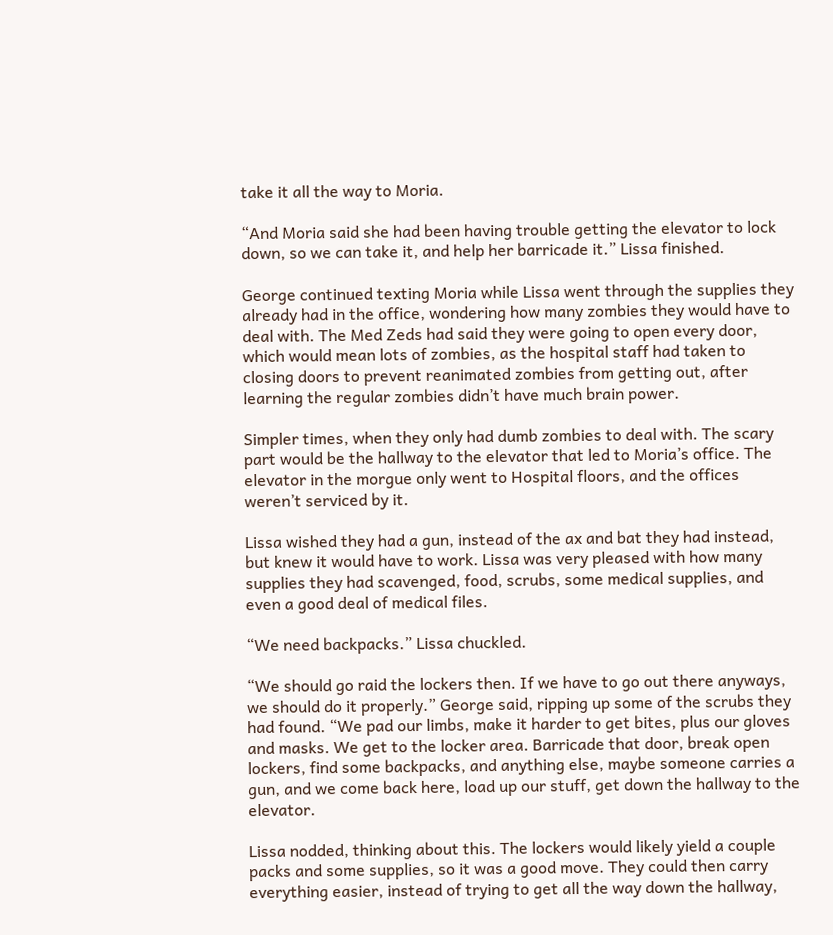take it all the way to Moria.

“And Moria said she had been having trouble getting the elevator to lock down, so we can take it, and help her barricade it.” Lissa finished.

George continued texting Moria while Lissa went through the supplies they already had in the office, wondering how many zombies they would have to deal with. The Med Zeds had said they were going to open every door, which would mean lots of zombies, as the hospital staff had taken to closing doors to prevent reanimated zombies from getting out, after learning the regular zombies didn’t have much brain power.

Simpler times, when they only had dumb zombies to deal with. The scary part would be the hallway to the elevator that led to Moria’s office. The elevator in the morgue only went to Hospital floors, and the offices weren’t serviced by it.

Lissa wished they had a gun, instead of the ax and bat they had instead, but knew it would have to work. Lissa was very pleased with how many supplies they had scavenged, food, scrubs, some medical supplies, and even a good deal of medical files.

“We need backpacks.” Lissa chuckled.

“We should go raid the lockers then. If we have to go out there anyways, we should do it properly.” George said, ripping up some of the scrubs they had found. “We pad our limbs, make it harder to get bites, plus our gloves and masks. We get to the locker area. Barricade that door, break open lockers, find some backpacks, and anything else, maybe someone carries a gun, and we come back here, load up our stuff, get down the hallway to the elevator.

Lissa nodded, thinking about this. The lockers would likely yield a couple packs and some supplies, so it was a good move. They could then carry everything easier, instead of trying to get all the way down the hallway,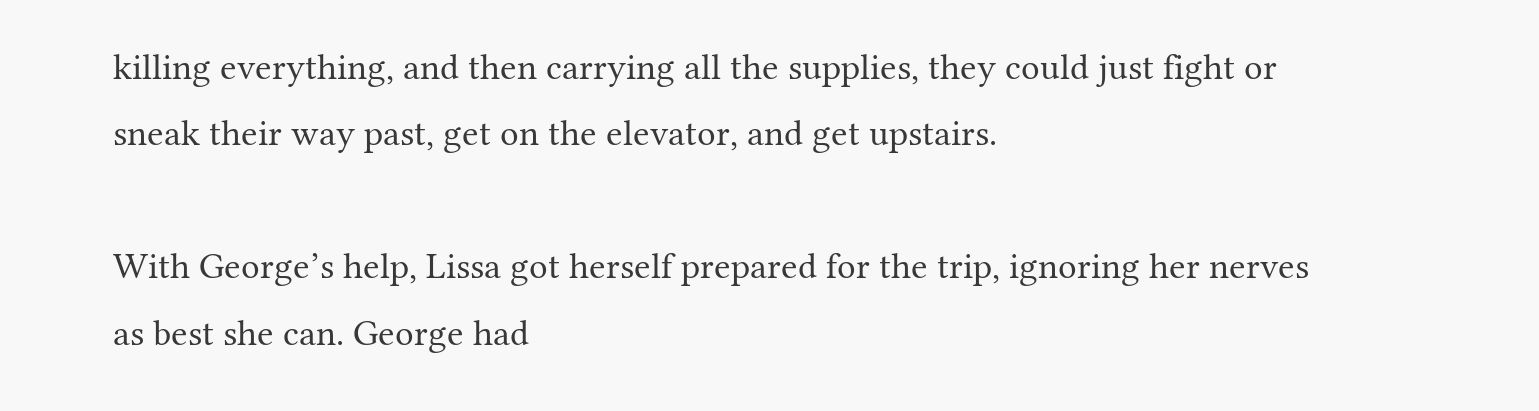killing everything, and then carrying all the supplies, they could just fight or sneak their way past, get on the elevator, and get upstairs.

With George’s help, Lissa got herself prepared for the trip, ignoring her nerves as best she can. George had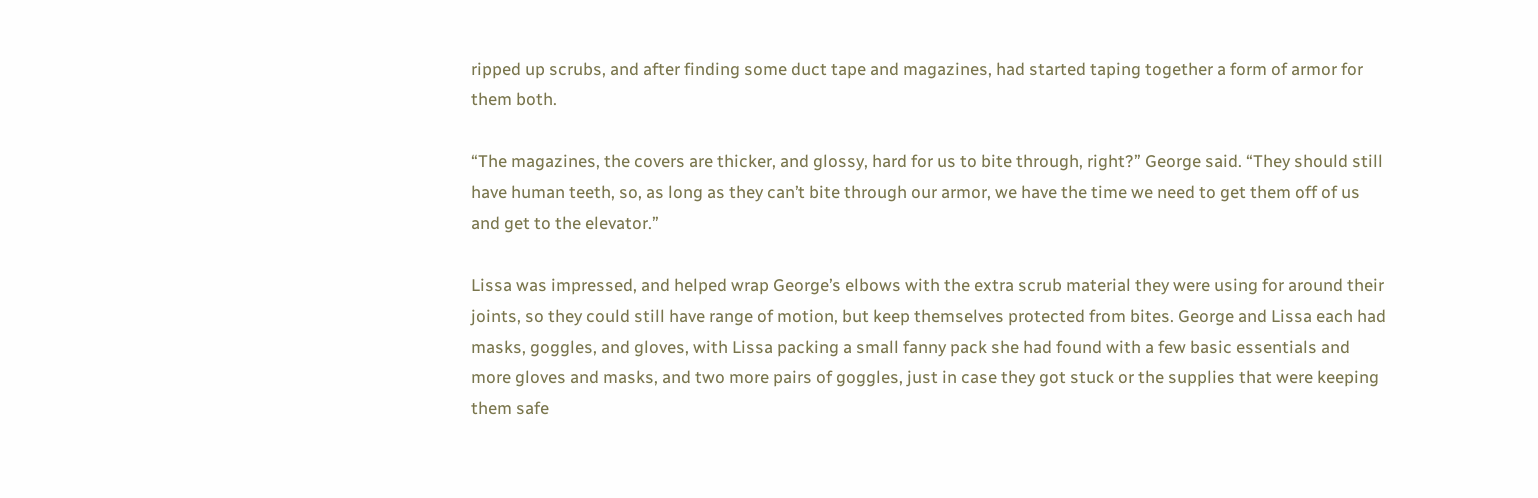ripped up scrubs, and after finding some duct tape and magazines, had started taping together a form of armor for them both.

“The magazines, the covers are thicker, and glossy, hard for us to bite through, right?” George said. “They should still have human teeth, so, as long as they can’t bite through our armor, we have the time we need to get them off of us and get to the elevator.”

Lissa was impressed, and helped wrap George’s elbows with the extra scrub material they were using for around their joints, so they could still have range of motion, but keep themselves protected from bites. George and Lissa each had masks, goggles, and gloves, with Lissa packing a small fanny pack she had found with a few basic essentials and more gloves and masks, and two more pairs of goggles, just in case they got stuck or the supplies that were keeping them safe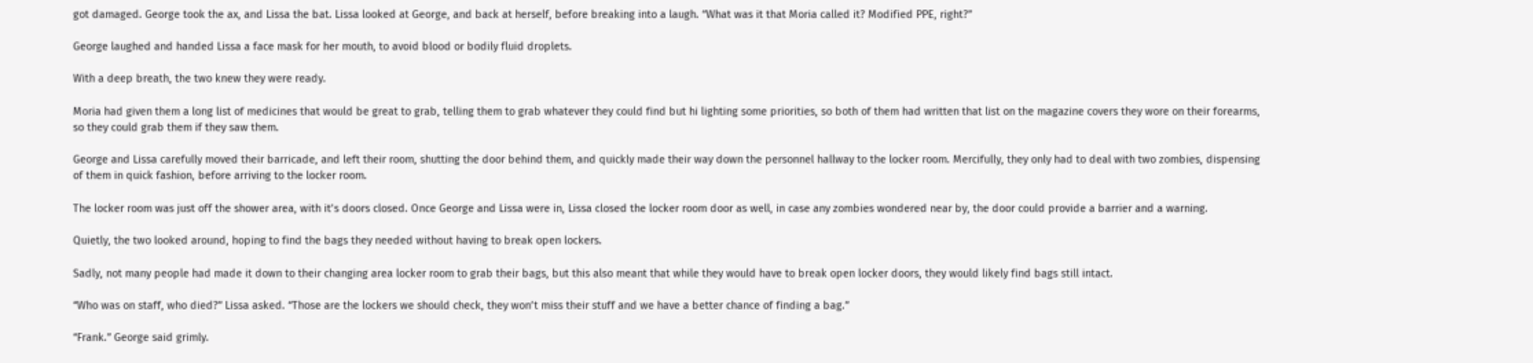got damaged. George took the ax, and Lissa the bat. Lissa looked at George, and back at herself, before breaking into a laugh. “What was it that Moria called it? Modified PPE, right?”

George laughed and handed Lissa a face mask for her mouth, to avoid blood or bodily fluid droplets.

With a deep breath, the two knew they were ready.

Moria had given them a long list of medicines that would be great to grab, telling them to grab whatever they could find but hi lighting some priorities, so both of them had written that list on the magazine covers they wore on their forearms, so they could grab them if they saw them.

George and Lissa carefully moved their barricade, and left their room, shutting the door behind them, and quickly made their way down the personnel hallway to the locker room. Mercifully, they only had to deal with two zombies, dispensing of them in quick fashion, before arriving to the locker room.

The locker room was just off the shower area, with it’s doors closed. Once George and Lissa were in, Lissa closed the locker room door as well, in case any zombies wondered near by, the door could provide a barrier and a warning.

Quietly, the two looked around, hoping to find the bags they needed without having to break open lockers.

Sadly, not many people had made it down to their changing area locker room to grab their bags, but this also meant that while they would have to break open locker doors, they would likely find bags still intact.

“Who was on staff, who died?” Lissa asked. “Those are the lockers we should check, they won’t miss their stuff and we have a better chance of finding a bag.”

“Frank.” George said grimly.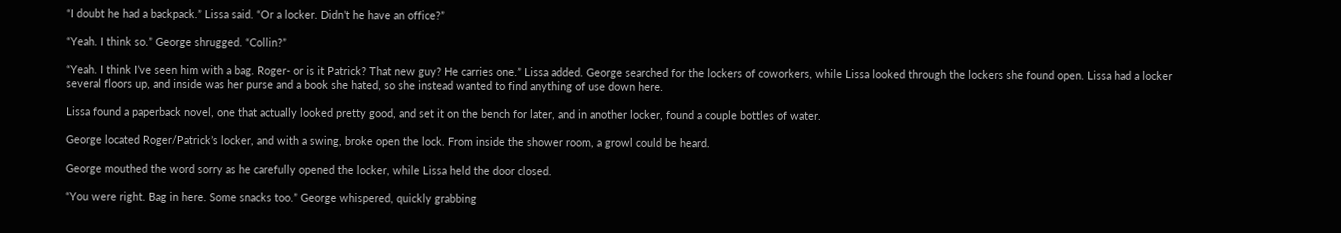“I doubt he had a backpack.” Lissa said. “Or a locker. Didn’t he have an office?”

“Yeah. I think so.” George shrugged. “Collin?”

“Yeah. I think I’ve seen him with a bag. Roger- or is it Patrick? That new guy? He carries one.” Lissa added. George searched for the lockers of coworkers, while Lissa looked through the lockers she found open. Lissa had a locker several floors up, and inside was her purse and a book she hated, so she instead wanted to find anything of use down here.

Lissa found a paperback novel, one that actually looked pretty good, and set it on the bench for later, and in another locker, found a couple bottles of water.

George located Roger/Patrick’s locker, and with a swing, broke open the lock. From inside the shower room, a growl could be heard.

George mouthed the word sorry as he carefully opened the locker, while Lissa held the door closed.

“You were right. Bag in here. Some snacks too.” George whispered, quickly grabbing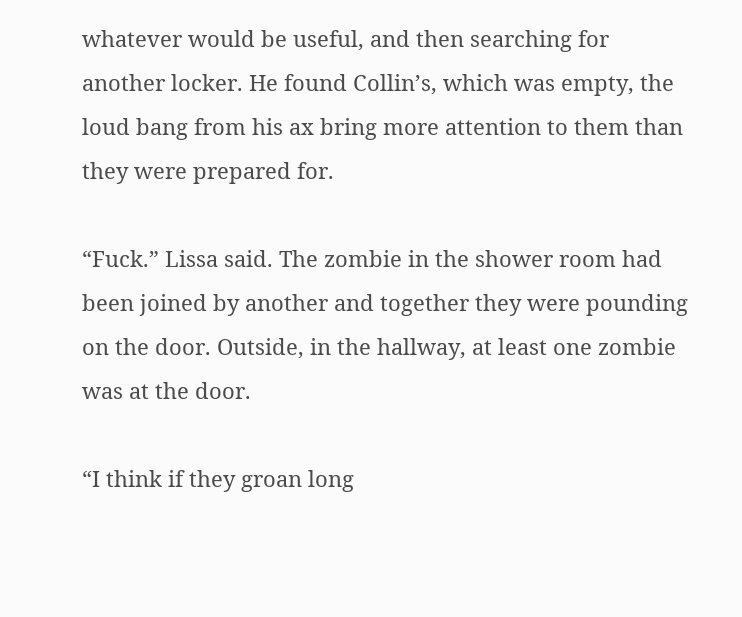whatever would be useful, and then searching for another locker. He found Collin’s, which was empty, the loud bang from his ax bring more attention to them than they were prepared for.

“Fuck.” Lissa said. The zombie in the shower room had been joined by another and together they were pounding on the door. Outside, in the hallway, at least one zombie was at the door.

“I think if they groan long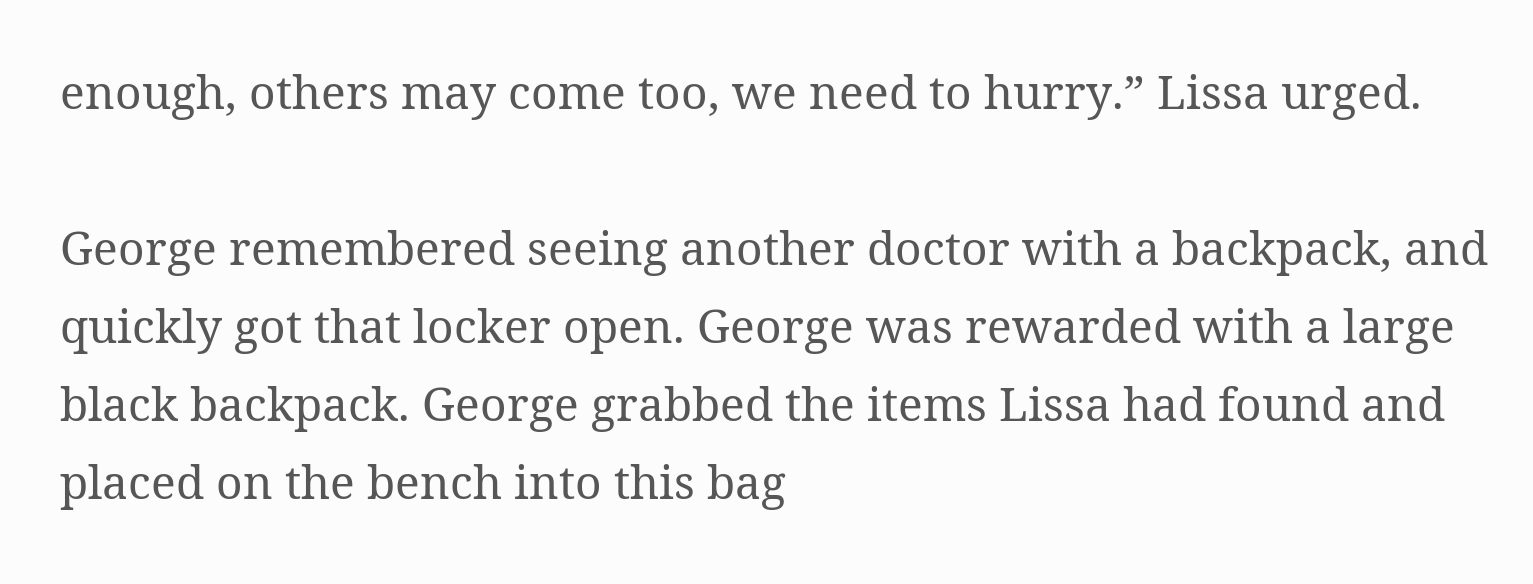enough, others may come too, we need to hurry.” Lissa urged.

George remembered seeing another doctor with a backpack, and quickly got that locker open. George was rewarded with a large black backpack. George grabbed the items Lissa had found and placed on the bench into this bag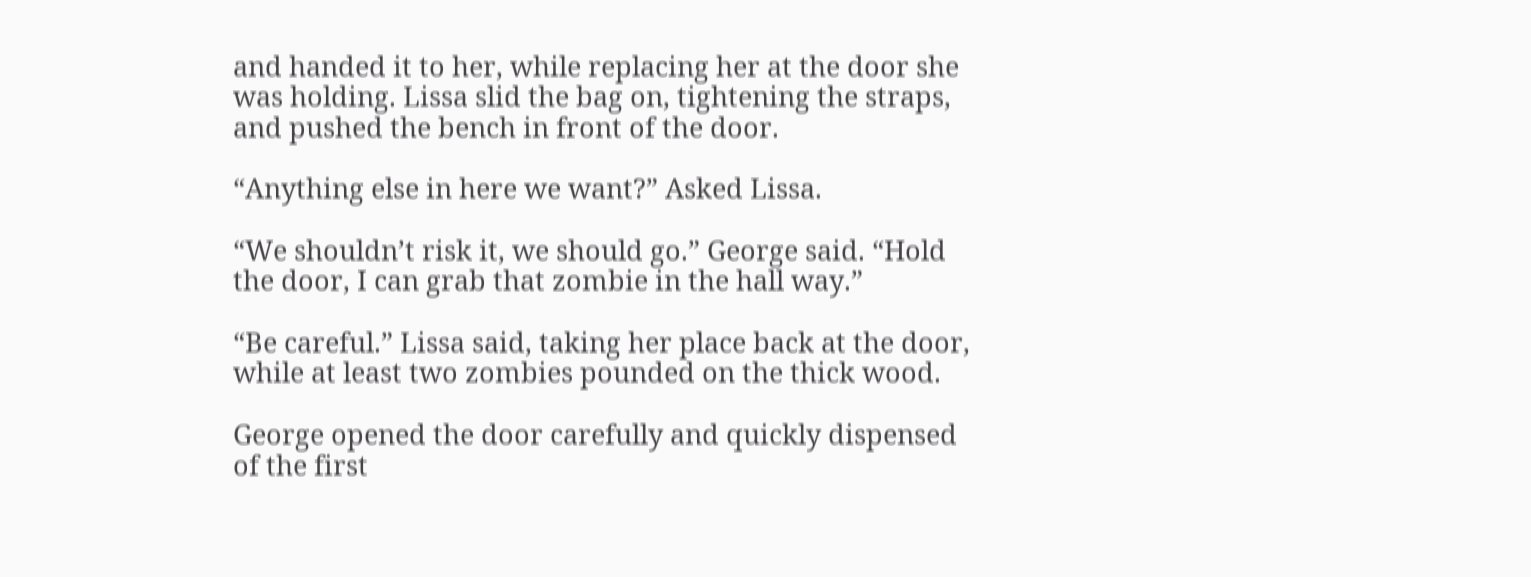and handed it to her, while replacing her at the door she was holding. Lissa slid the bag on, tightening the straps, and pushed the bench in front of the door.

“Anything else in here we want?” Asked Lissa.

“We shouldn’t risk it, we should go.” George said. “Hold the door, I can grab that zombie in the hall way.”

“Be careful.” Lissa said, taking her place back at the door, while at least two zombies pounded on the thick wood.

George opened the door carefully and quickly dispensed of the first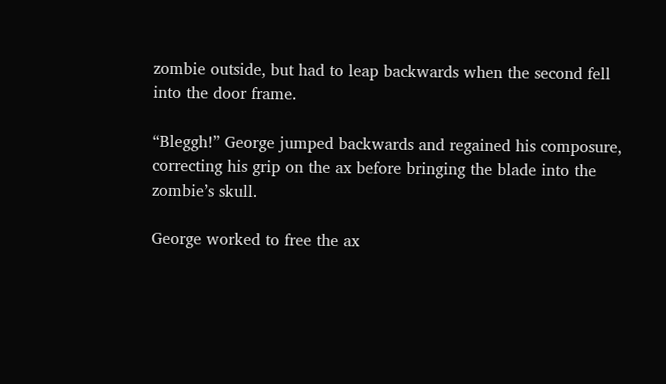zombie outside, but had to leap backwards when the second fell into the door frame.

“Bleggh!” George jumped backwards and regained his composure, correcting his grip on the ax before bringing the blade into the zombie’s skull.

George worked to free the ax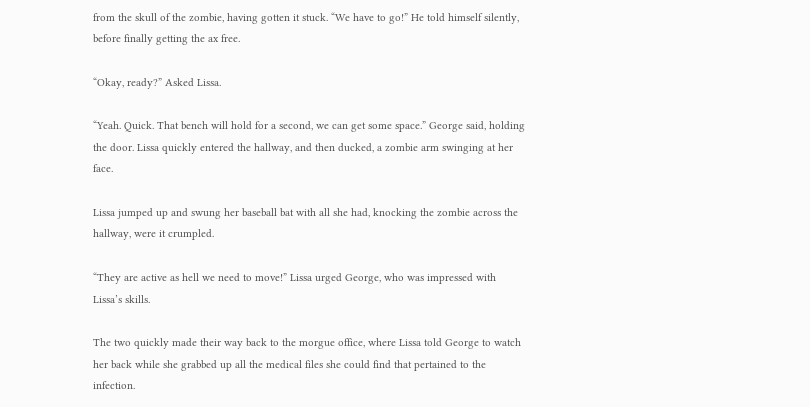from the skull of the zombie, having gotten it stuck. “We have to go!” He told himself silently, before finally getting the ax free.

“Okay, ready?” Asked Lissa.

“Yeah. Quick. That bench will hold for a second, we can get some space.” George said, holding the door. Lissa quickly entered the hallway, and then ducked, a zombie arm swinging at her face.

Lissa jumped up and swung her baseball bat with all she had, knocking the zombie across the hallway, were it crumpled.

“They are active as hell we need to move!” Lissa urged George, who was impressed with Lissa’s skills.

The two quickly made their way back to the morgue office, where Lissa told George to watch her back while she grabbed up all the medical files she could find that pertained to the infection.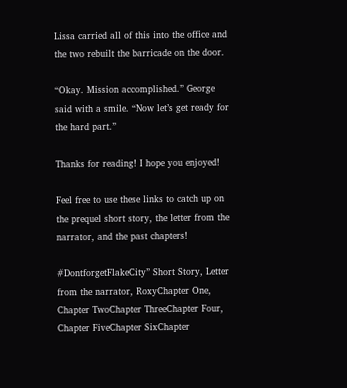Lissa carried all of this into the office and the two rebuilt the barricade on the door.

“Okay. Mission accomplished.” George said with a smile. “Now let’s get ready for the hard part.”

Thanks for reading! I hope you enjoyed!

Feel free to use these links to catch up on the prequel short story, the letter from the narrator, and the past chapters!

#DontforgetFlakeCity” Short Story, Letter from the narrator, RoxyChapter One, Chapter TwoChapter ThreeChapter Four, Chapter FiveChapter SixChapter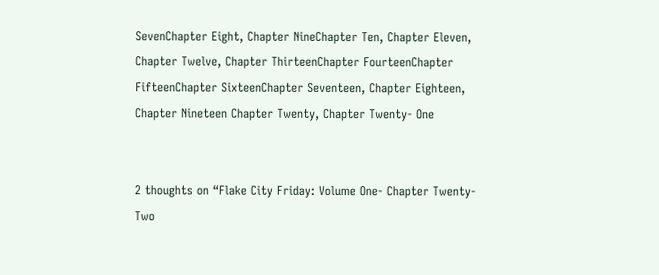SevenChapter Eight, Chapter NineChapter Ten, Chapter Eleven, Chapter Twelve, Chapter ThirteenChapter FourteenChapter FifteenChapter SixteenChapter Seventeen, Chapter Eighteen, Chapter Nineteen Chapter Twenty, Chapter Twenty- One


2 thoughts on “Flake City Friday: Volume One- Chapter Twenty-Two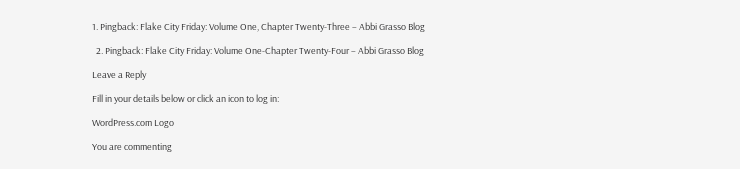1. Pingback: Flake City Friday: Volume One, Chapter Twenty-Three – Abbi Grasso Blog

  2. Pingback: Flake City Friday: Volume One-Chapter Twenty-Four – Abbi Grasso Blog

Leave a Reply

Fill in your details below or click an icon to log in:

WordPress.com Logo

You are commenting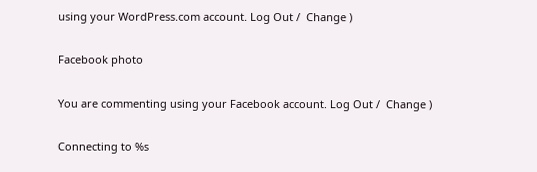using your WordPress.com account. Log Out /  Change )

Facebook photo

You are commenting using your Facebook account. Log Out /  Change )

Connecting to %s